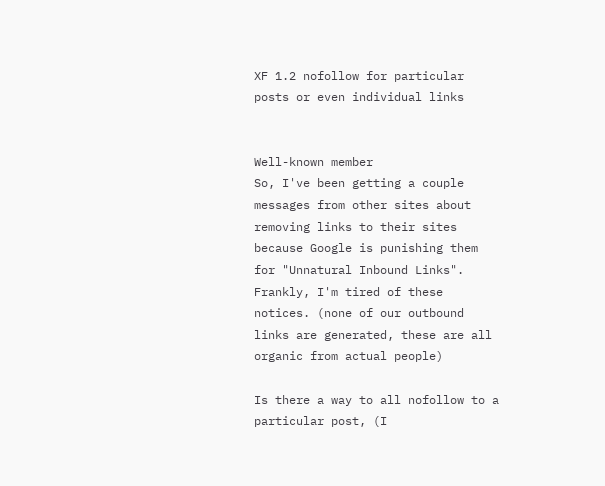XF 1.2 nofollow for particular posts or even individual links


Well-known member
So, I've been getting a couple messages from other sites about removing links to their sites because Google is punishing them for "Unnatural Inbound Links". Frankly, I'm tired of these notices. (none of our outbound links are generated, these are all organic from actual people)

Is there a way to all nofollow to a particular post, (I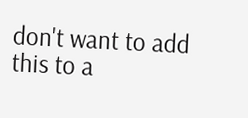don't want to add this to a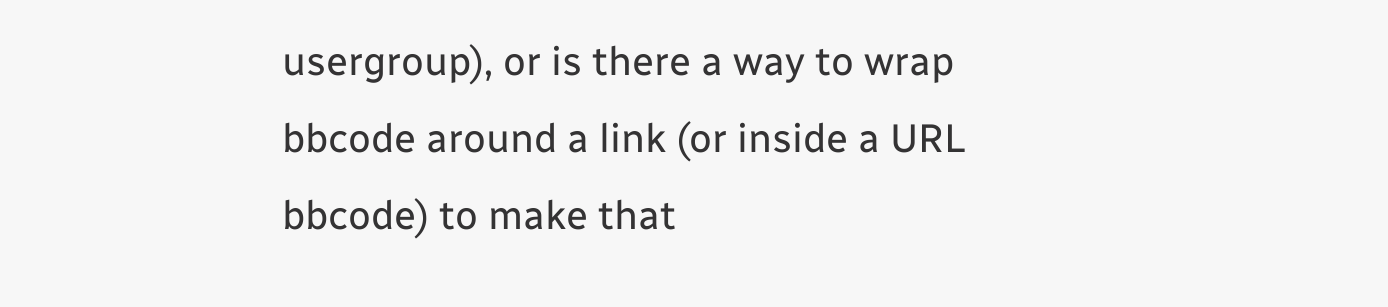usergroup), or is there a way to wrap bbcode around a link (or inside a URL bbcode) to make that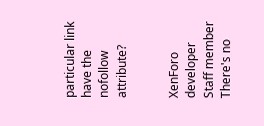particular link have the nofollow attribute?


XenForo developer
Staff member
There's no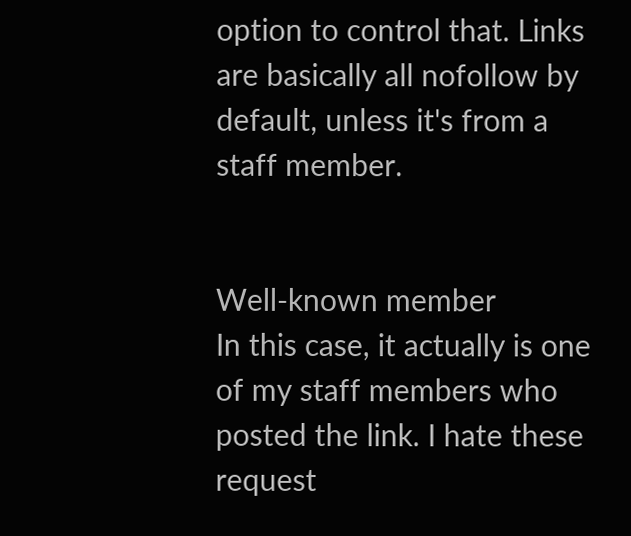option to control that. Links are basically all nofollow by default, unless it's from a staff member.


Well-known member
In this case, it actually is one of my staff members who posted the link. I hate these request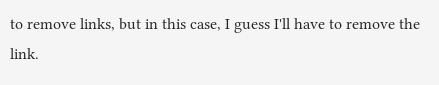to remove links, but in this case, I guess I'll have to remove the link.